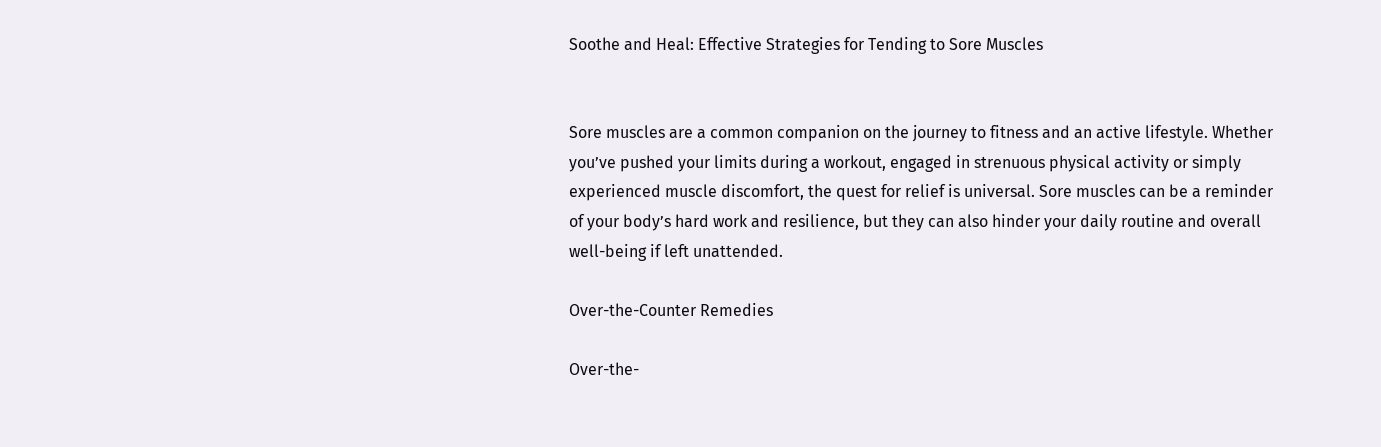Soothe and Heal: Effective Strategies for Tending to Sore Muscles


Sore muscles are a common companion on the journey to fitness and an active lifestyle. Whether you’ve pushed your limits during a workout, engaged in strenuous physical activity or simply experienced muscle discomfort, the quest for relief is universal. Sore muscles can be a reminder of your body’s hard work and resilience, but they can also hinder your daily routine and overall well-being if left unattended.

Over-the-Counter Remedies

Over-the-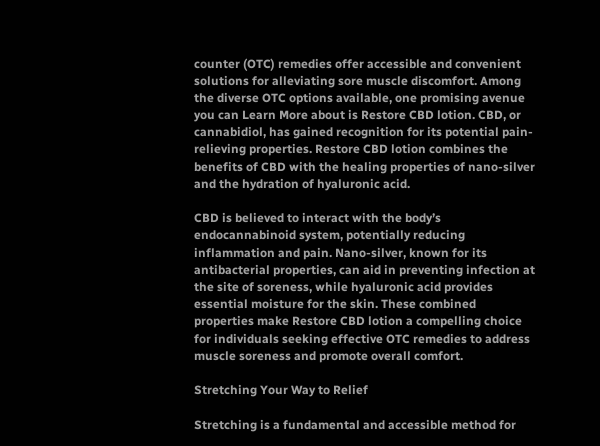counter (OTC) remedies offer accessible and convenient solutions for alleviating sore muscle discomfort. Among the diverse OTC options available, one promising avenue you can Learn More about is Restore CBD lotion. CBD, or cannabidiol, has gained recognition for its potential pain-relieving properties. Restore CBD lotion combines the benefits of CBD with the healing properties of nano-silver and the hydration of hyaluronic acid.

CBD is believed to interact with the body’s endocannabinoid system, potentially reducing inflammation and pain. Nano-silver, known for its antibacterial properties, can aid in preventing infection at the site of soreness, while hyaluronic acid provides essential moisture for the skin. These combined properties make Restore CBD lotion a compelling choice for individuals seeking effective OTC remedies to address muscle soreness and promote overall comfort.

Stretching Your Way to Relief

Stretching is a fundamental and accessible method for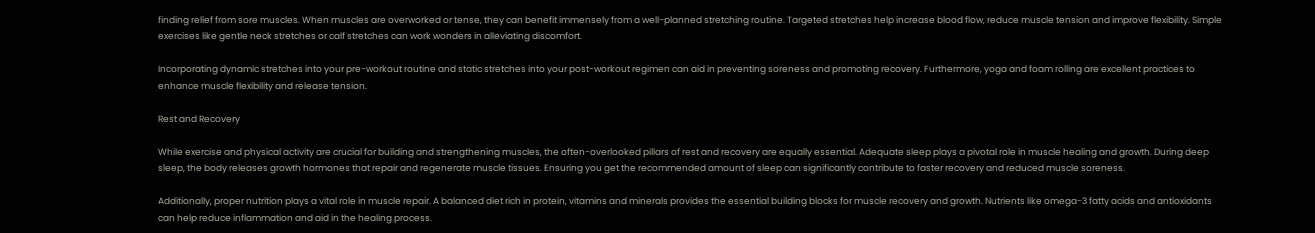finding relief from sore muscles. When muscles are overworked or tense, they can benefit immensely from a well-planned stretching routine. Targeted stretches help increase blood flow, reduce muscle tension and improve flexibility. Simple exercises like gentle neck stretches or calf stretches can work wonders in alleviating discomfort.

Incorporating dynamic stretches into your pre-workout routine and static stretches into your post-workout regimen can aid in preventing soreness and promoting recovery. Furthermore, yoga and foam rolling are excellent practices to enhance muscle flexibility and release tension.

Rest and Recovery

While exercise and physical activity are crucial for building and strengthening muscles, the often-overlooked pillars of rest and recovery are equally essential. Adequate sleep plays a pivotal role in muscle healing and growth. During deep sleep, the body releases growth hormones that repair and regenerate muscle tissues. Ensuring you get the recommended amount of sleep can significantly contribute to faster recovery and reduced muscle soreness.

Additionally, proper nutrition plays a vital role in muscle repair. A balanced diet rich in protein, vitamins and minerals provides the essential building blocks for muscle recovery and growth. Nutrients like omega-3 fatty acids and antioxidants can help reduce inflammation and aid in the healing process.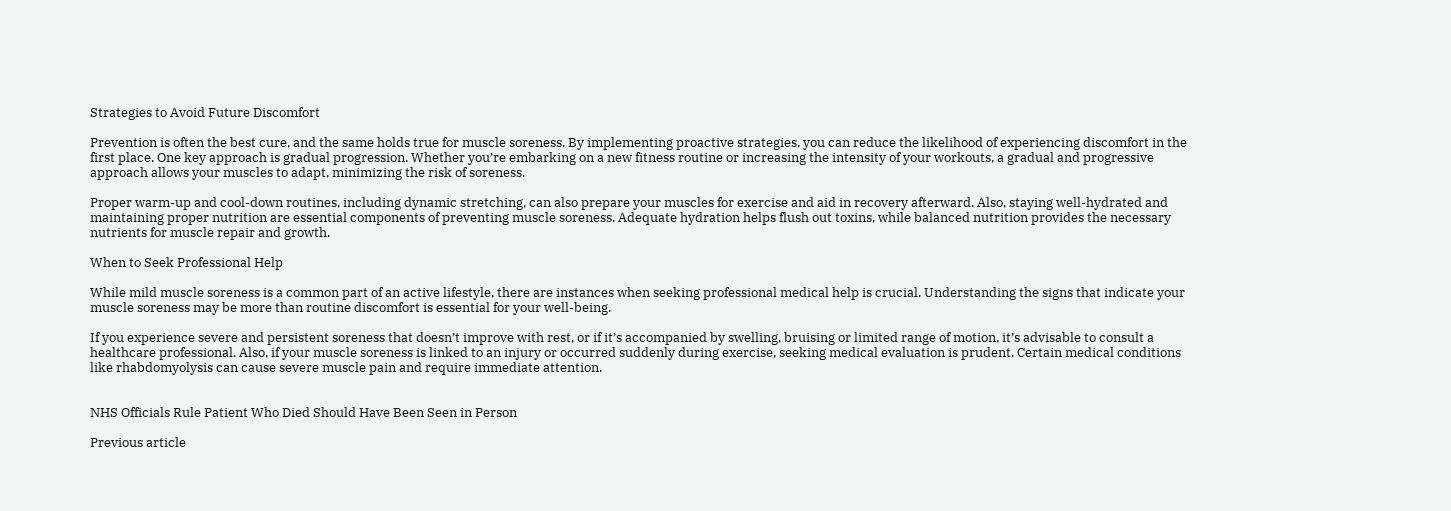Strategies to Avoid Future Discomfort

Prevention is often the best cure, and the same holds true for muscle soreness. By implementing proactive strategies, you can reduce the likelihood of experiencing discomfort in the first place. One key approach is gradual progression. Whether you’re embarking on a new fitness routine or increasing the intensity of your workouts, a gradual and progressive approach allows your muscles to adapt, minimizing the risk of soreness.

Proper warm-up and cool-down routines, including dynamic stretching, can also prepare your muscles for exercise and aid in recovery afterward. Also, staying well-hydrated and maintaining proper nutrition are essential components of preventing muscle soreness. Adequate hydration helps flush out toxins, while balanced nutrition provides the necessary nutrients for muscle repair and growth.

When to Seek Professional Help

While mild muscle soreness is a common part of an active lifestyle, there are instances when seeking professional medical help is crucial. Understanding the signs that indicate your muscle soreness may be more than routine discomfort is essential for your well-being.

If you experience severe and persistent soreness that doesn’t improve with rest, or if it’s accompanied by swelling, bruising or limited range of motion, it’s advisable to consult a healthcare professional. Also, if your muscle soreness is linked to an injury or occurred suddenly during exercise, seeking medical evaluation is prudent. Certain medical conditions like rhabdomyolysis can cause severe muscle pain and require immediate attention.


NHS Officials Rule Patient Who Died Should Have Been Seen in Person

Previous article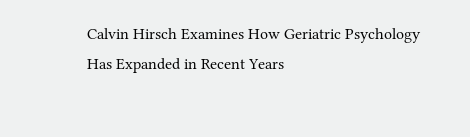Calvin Hirsch Examines How Geriatric Psychology Has Expanded in Recent Years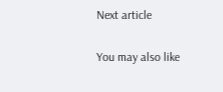Next article

You may also like